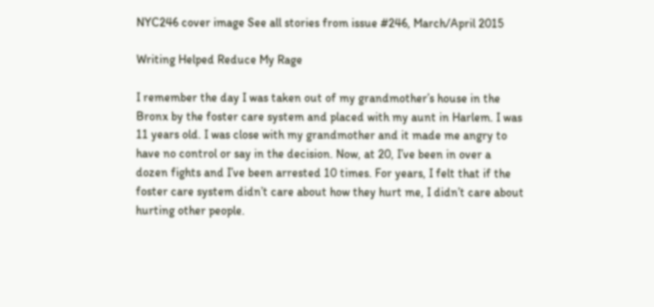NYC246 cover image See all stories from issue #246, March/April 2015

Writing Helped Reduce My Rage

I remember the day I was taken out of my grandmother’s house in the Bronx by the foster care system and placed with my aunt in Harlem. I was 11 years old. I was close with my grandmother and it made me angry to have no control or say in the decision. Now, at 20, I’ve been in over a dozen fights and I’ve been arrested 10 times. For years, I felt that if the foster care system didn’t care about how they hurt me, I didn’t care about hurting other people.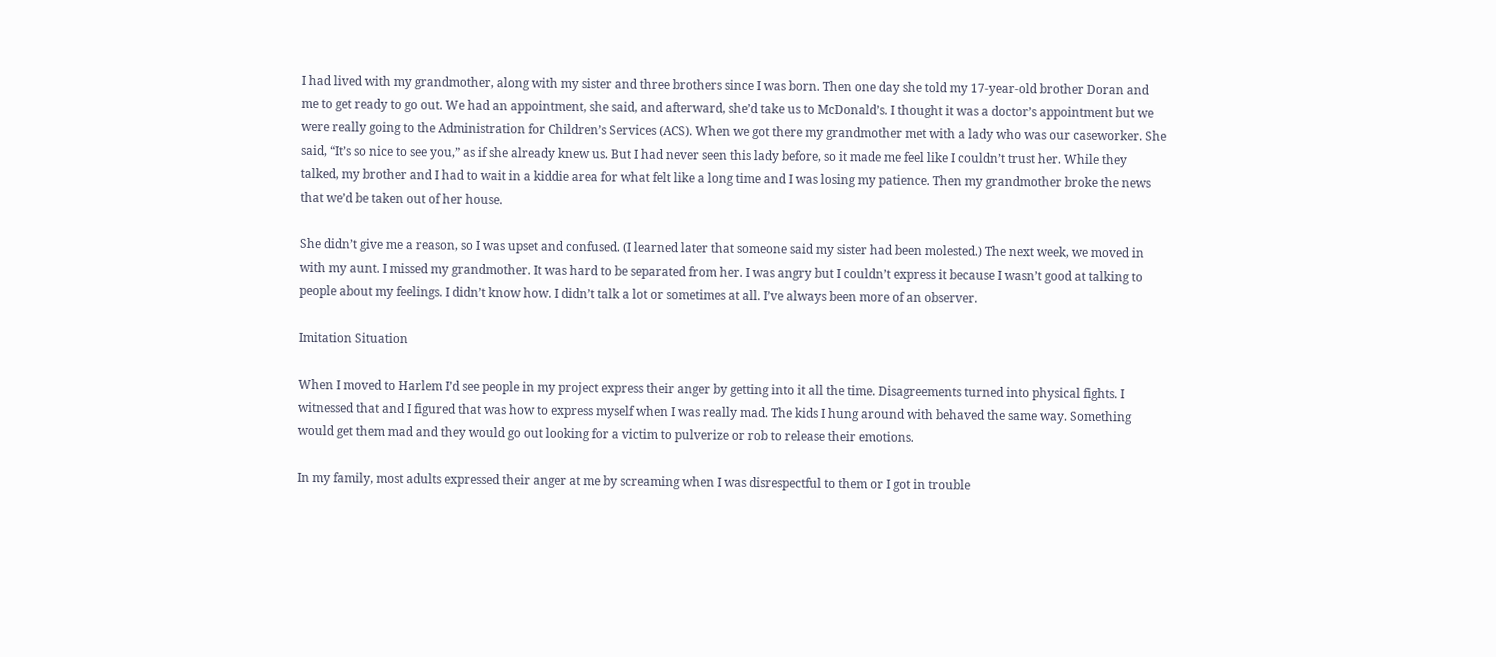I had lived with my grandmother, along with my sister and three brothers since I was born. Then one day she told my 17-year-old brother Doran and me to get ready to go out. We had an appointment, she said, and afterward, she’d take us to McDonald’s. I thought it was a doctor’s appointment but we were really going to the Administration for Children’s Services (ACS). When we got there my grandmother met with a lady who was our caseworker. She said, “It’s so nice to see you,” as if she already knew us. But I had never seen this lady before, so it made me feel like I couldn’t trust her. While they talked, my brother and I had to wait in a kiddie area for what felt like a long time and I was losing my patience. Then my grandmother broke the news that we’d be taken out of her house.

She didn’t give me a reason, so I was upset and confused. (I learned later that someone said my sister had been molested.) The next week, we moved in with my aunt. I missed my grandmother. It was hard to be separated from her. I was angry but I couldn’t express it because I wasn’t good at talking to people about my feelings. I didn’t know how. I didn’t talk a lot or sometimes at all. I’ve always been more of an observer.

Imitation Situation

When I moved to Harlem I’d see people in my project express their anger by getting into it all the time. Disagreements turned into physical fights. I witnessed that and I figured that was how to express myself when I was really mad. The kids I hung around with behaved the same way. Something would get them mad and they would go out looking for a victim to pulverize or rob to release their emotions.

In my family, most adults expressed their anger at me by screaming when I was disrespectful to them or I got in trouble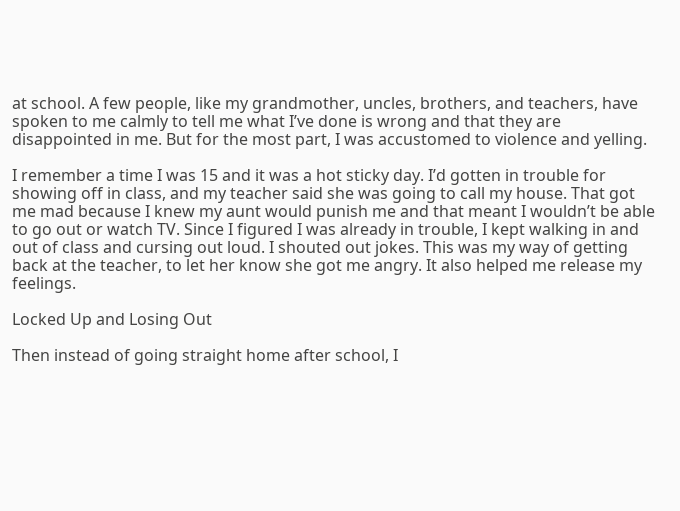at school. A few people, like my grandmother, uncles, brothers, and teachers, have spoken to me calmly to tell me what I’ve done is wrong and that they are disappointed in me. But for the most part, I was accustomed to violence and yelling.

I remember a time I was 15 and it was a hot sticky day. I’d gotten in trouble for showing off in class, and my teacher said she was going to call my house. That got me mad because I knew my aunt would punish me and that meant I wouldn’t be able to go out or watch TV. Since I figured I was already in trouble, I kept walking in and out of class and cursing out loud. I shouted out jokes. This was my way of getting back at the teacher, to let her know she got me angry. It also helped me release my feelings.

Locked Up and Losing Out

Then instead of going straight home after school, I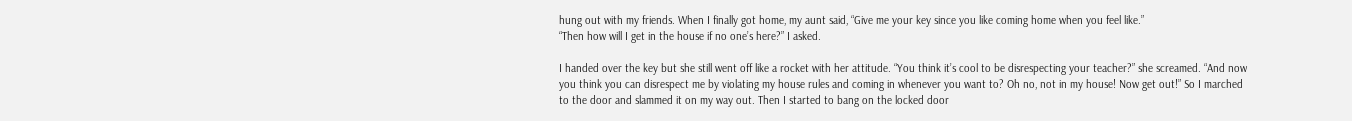hung out with my friends. When I finally got home, my aunt said, “Give me your key since you like coming home when you feel like.”
“Then how will I get in the house if no one’s here?” I asked.

I handed over the key but she still went off like a rocket with her attitude. “You think it’s cool to be disrespecting your teacher?” she screamed. “And now you think you can disrespect me by violating my house rules and coming in whenever you want to? Oh no, not in my house! Now get out!” So I marched to the door and slammed it on my way out. Then I started to bang on the locked door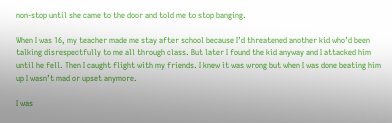non-stop until she came to the door and told me to stop banging.

When I was 16, my teacher made me stay after school because I’d threatened another kid who’d been talking disrespectfully to me all through class. But later I found the kid anyway and I attacked him until he fell. Then I caught flight with my friends. I knew it was wrong but when I was done beating him up I wasn’t mad or upset anymore.

I was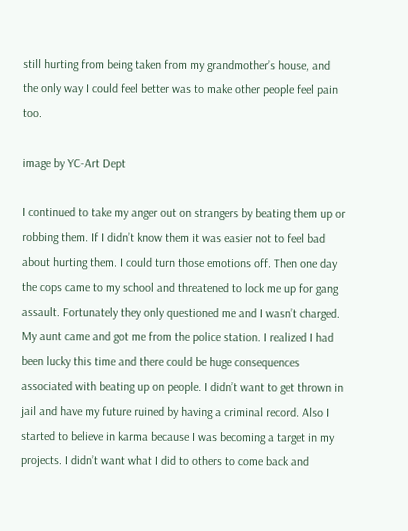still hurting from being taken from my grandmother’s house, and the only way I could feel better was to make other people feel pain too.

image by YC-Art Dept

I continued to take my anger out on strangers by beating them up or robbing them. If I didn’t know them it was easier not to feel bad about hurting them. I could turn those emotions off. Then one day the cops came to my school and threatened to lock me up for gang assault. Fortunately they only questioned me and I wasn’t charged. My aunt came and got me from the police station. I realized I had been lucky this time and there could be huge consequences associated with beating up on people. I didn’t want to get thrown in jail and have my future ruined by having a criminal record. Also I started to believe in karma because I was becoming a target in my projects. I didn’t want what I did to others to come back and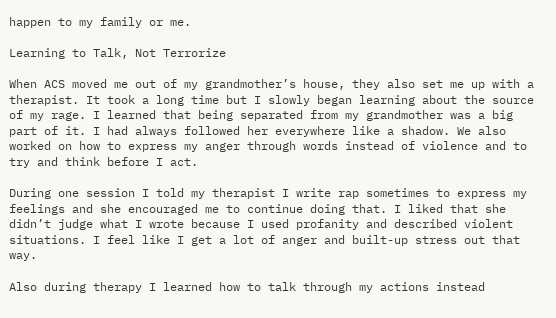happen to my family or me.

Learning to Talk, Not Terrorize

When ACS moved me out of my grandmother’s house, they also set me up with a therapist. It took a long time but I slowly began learning about the source of my rage. I learned that being separated from my grandmother was a big part of it. I had always followed her everywhere like a shadow. We also worked on how to express my anger through words instead of violence and to try and think before I act.

During one session I told my therapist I write rap sometimes to express my feelings and she encouraged me to continue doing that. I liked that she didn’t judge what I wrote because I used profanity and described violent situations. I feel like I get a lot of anger and built-up stress out that way.

Also during therapy I learned how to talk through my actions instead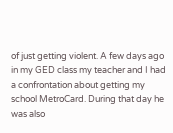of just getting violent. A few days ago in my GED class my teacher and I had a confrontation about getting my school MetroCard. During that day he was also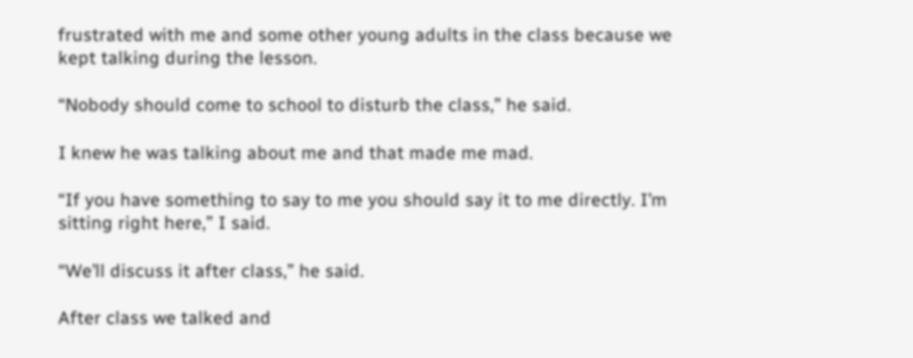frustrated with me and some other young adults in the class because we kept talking during the lesson.

“Nobody should come to school to disturb the class,” he said.

I knew he was talking about me and that made me mad.

“If you have something to say to me you should say it to me directly. I’m sitting right here,” I said.

“We’ll discuss it after class,” he said.

After class we talked and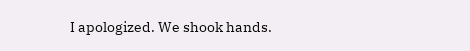I apologized. We shook hands.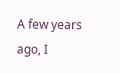A few years ago, I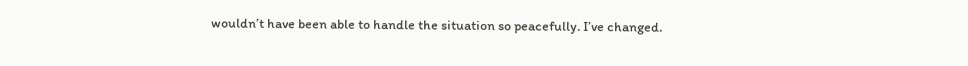wouldn’t have been able to handle the situation so peacefully. I’ve changed.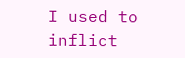I used to inflict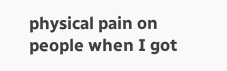physical pain on people when I got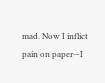mad. Now I inflict pain on paper—I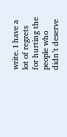write. I have a lot of regrets for hurting the people who didn’t deserve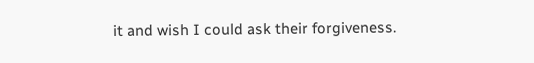it and wish I could ask their forgiveness.